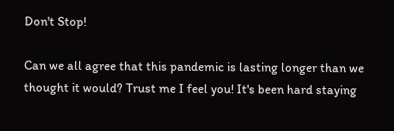Don't Stop!

Can we all agree that this pandemic is lasting longer than we thought it would? Trust me I feel you! It's been hard staying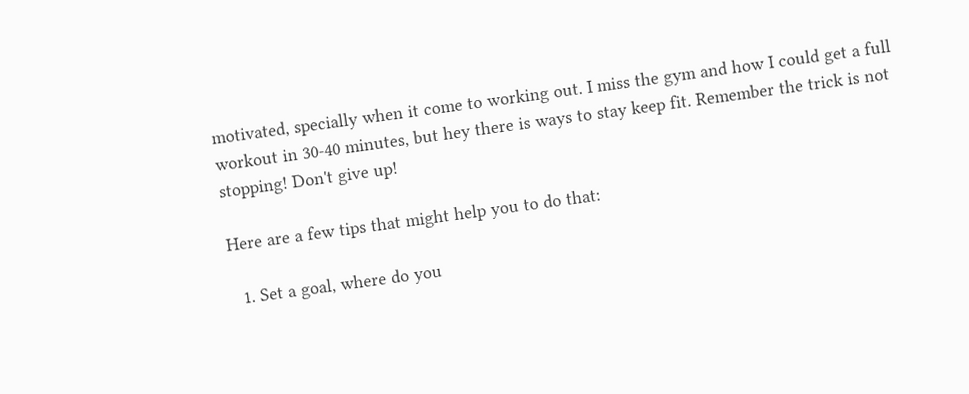motivated, specially when it come to working out. I miss the gym and how I could get a full workout in 30-40 minutes, but hey there is ways to stay keep fit. Remember the trick is not stopping! Don't give up!

Here are a few tips that might help you to do that:

  1. Set a goal, where do you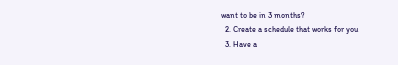want to be in 3 months?
  2. Create a schedule that works for you
  3. Have a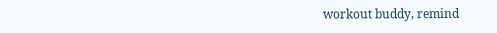workout buddy, remind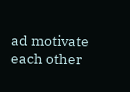ad motivate each other